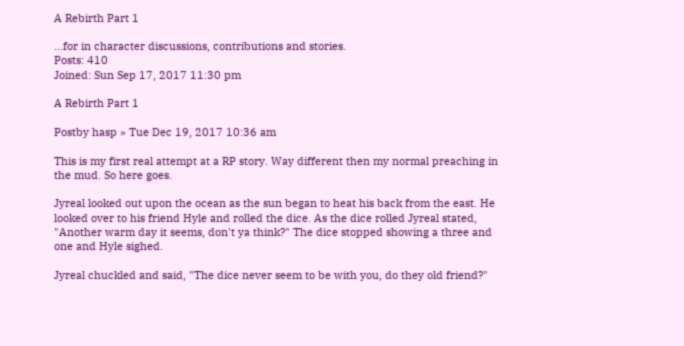A Rebirth Part 1

...for in character discussions, contributions and stories.
Posts: 410
Joined: Sun Sep 17, 2017 11:30 pm

A Rebirth Part 1

Postby hasp » Tue Dec 19, 2017 10:36 am

This is my first real attempt at a RP story. Way different then my normal preaching in the mud. So here goes.

Jyreal looked out upon the ocean as the sun began to heat his back from the east. He looked over to his friend Hyle and rolled the dice. As the dice rolled Jyreal stated, "Another warm day it seems, don't ya think?" The dice stopped showing a three and one and Hyle sighed.

Jyreal chuckled and said, "The dice never seem to be with you, do they old friend?"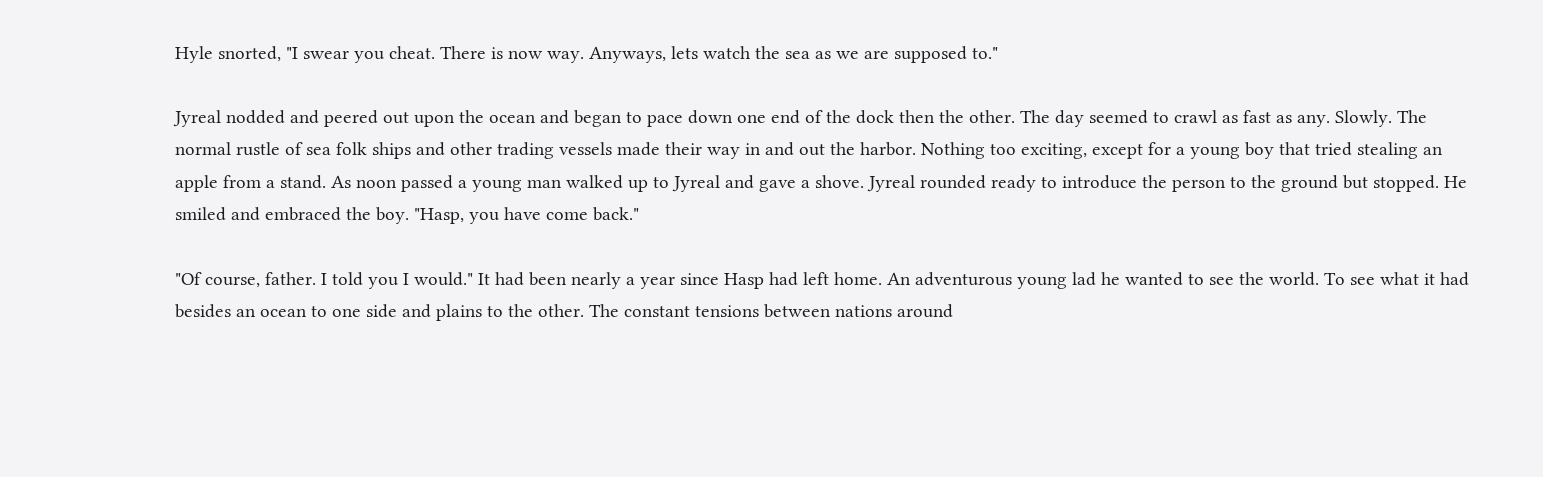Hyle snorted, "I swear you cheat. There is now way. Anyways, lets watch the sea as we are supposed to."

Jyreal nodded and peered out upon the ocean and began to pace down one end of the dock then the other. The day seemed to crawl as fast as any. Slowly. The normal rustle of sea folk ships and other trading vessels made their way in and out the harbor. Nothing too exciting, except for a young boy that tried stealing an apple from a stand. As noon passed a young man walked up to Jyreal and gave a shove. Jyreal rounded ready to introduce the person to the ground but stopped. He smiled and embraced the boy. "Hasp, you have come back."

"Of course, father. I told you I would." It had been nearly a year since Hasp had left home. An adventurous young lad he wanted to see the world. To see what it had besides an ocean to one side and plains to the other. The constant tensions between nations around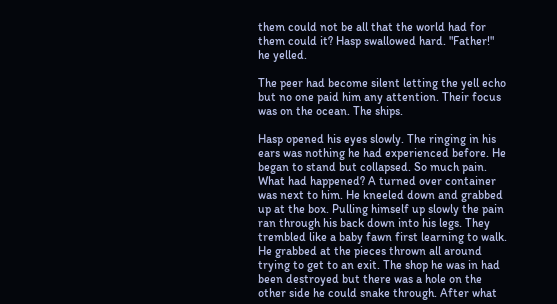them could not be all that the world had for them could it? Hasp swallowed hard. "Father!" he yelled.

The peer had become silent letting the yell echo but no one paid him any attention. Their focus was on the ocean. The ships.

Hasp opened his eyes slowly. The ringing in his ears was nothing he had experienced before. He began to stand but collapsed. So much pain. What had happened? A turned over container was next to him. He kneeled down and grabbed up at the box. Pulling himself up slowly the pain ran through his back down into his legs. They trembled like a baby fawn first learning to walk. He grabbed at the pieces thrown all around trying to get to an exit. The shop he was in had been destroyed but there was a hole on the other side he could snake through. After what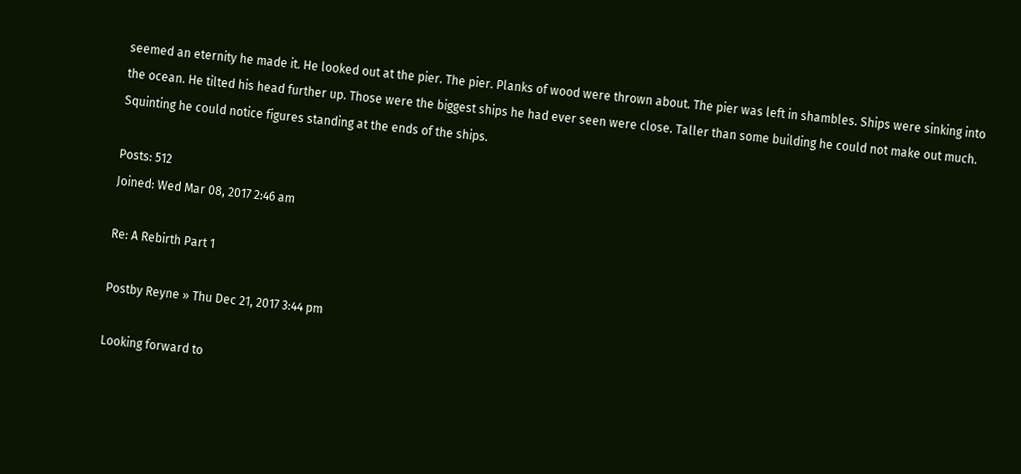seemed an eternity he made it. He looked out at the pier. The pier. Planks of wood were thrown about. The pier was left in shambles. Ships were sinking into the ocean. He tilted his head further up. Those were the biggest ships he had ever seen were close. Taller than some building he could not make out much. Squinting he could notice figures standing at the ends of the ships.

Posts: 512
Joined: Wed Mar 08, 2017 2:46 am

Re: A Rebirth Part 1

Postby Reyne » Thu Dec 21, 2017 3:44 pm

Looking forward to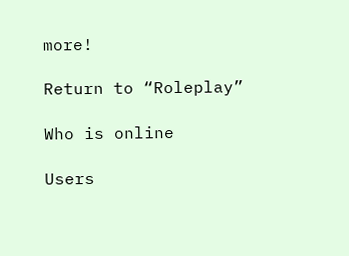more!

Return to “Roleplay”

Who is online

Users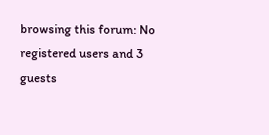browsing this forum: No registered users and 3 guests